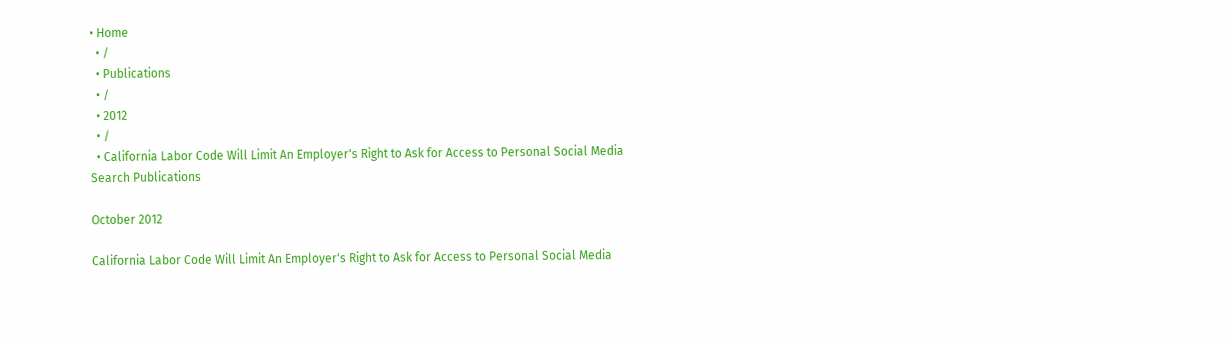• Home
  • /
  • Publications
  • /
  • 2012
  • /
  • California Labor Code Will Limit An Employer's Right to Ask for Access to Personal Social Media
Search Publications

October 2012

California Labor Code Will Limit An Employer's Right to Ask for Access to Personal Social Media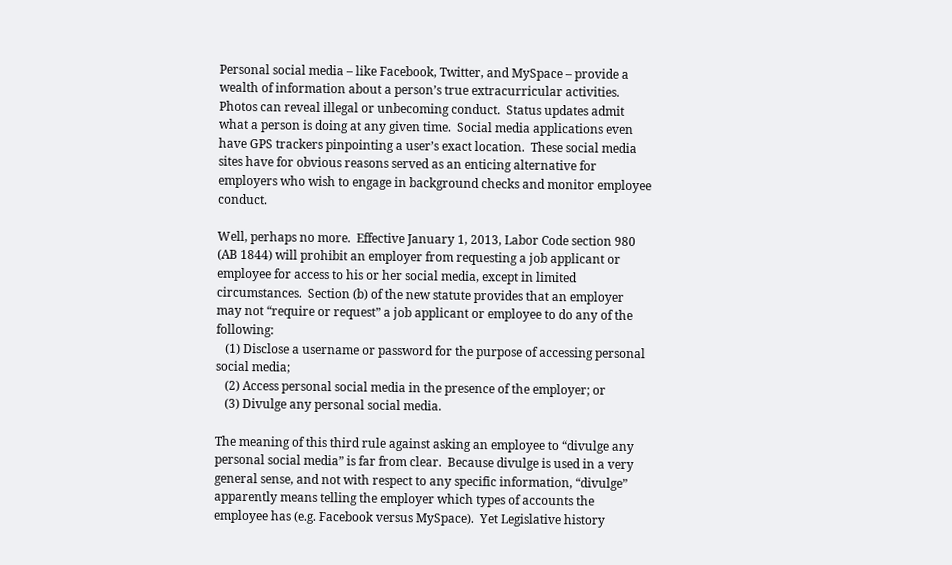Personal social media – like Facebook, Twitter, and MySpace – provide a wealth of information about a person’s true extracurricular activities.  Photos can reveal illegal or unbecoming conduct.  Status updates admit what a person is doing at any given time.  Social media applications even have GPS trackers pinpointing a user’s exact location.  These social media sites have for obvious reasons served as an enticing alternative for employers who wish to engage in background checks and monitor employee conduct.

Well, perhaps no more.  Effective January 1, 2013, Labor Code section 980 (AB 1844) will prohibit an employer from requesting a job applicant or employee for access to his or her social media, except in limited circumstances.  Section (b) of the new statute provides that an employer may not “require or request” a job applicant or employee to do any of the following:
   (1) Disclose a username or password for the purpose of accessing personal social media;
   (2) Access personal social media in the presence of the employer; or
   (3) Divulge any personal social media.

The meaning of this third rule against asking an employee to “divulge any personal social media” is far from clear.  Because divulge is used in a very general sense, and not with respect to any specific information, “divulge” apparently means telling the employer which types of accounts the employee has (e.g. Facebook versus MySpace).  Yet Legislative history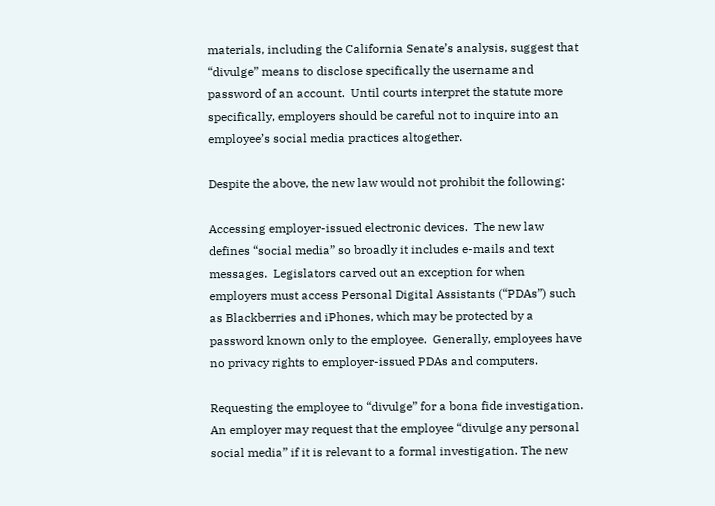materials, including the California Senate’s analysis, suggest that “divulge” means to disclose specifically the username and password of an account.  Until courts interpret the statute more specifically, employers should be careful not to inquire into an employee’s social media practices altogether.

Despite the above, the new law would not prohibit the following:

Accessing employer-issued electronic devices.  The new law defines “social media” so broadly it includes e-mails and text messages.  Legislators carved out an exception for when employers must access Personal Digital Assistants (“PDAs”) such as Blackberries and iPhones, which may be protected by a password known only to the employee.  Generally, employees have no privacy rights to employer-issued PDAs and computers.

Requesting the employee to “divulge” for a bona fide investigation.  An employer may request that the employee “divulge any personal social media” if it is relevant to a formal investigation. The new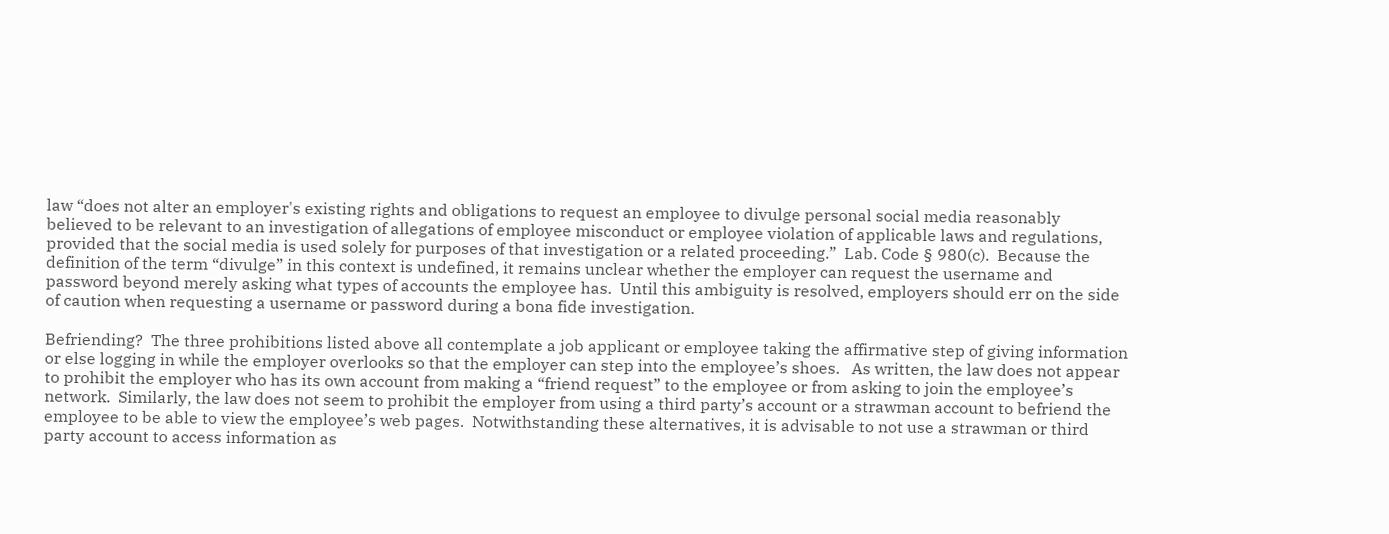law “does not alter an employer's existing rights and obligations to request an employee to divulge personal social media reasonably believed to be relevant to an investigation of allegations of employee misconduct or employee violation of applicable laws and regulations, provided that the social media is used solely for purposes of that investigation or a related proceeding.”  Lab. Code § 980(c).  Because the definition of the term “divulge” in this context is undefined, it remains unclear whether the employer can request the username and password beyond merely asking what types of accounts the employee has.  Until this ambiguity is resolved, employers should err on the side of caution when requesting a username or password during a bona fide investigation.

Befriending?  The three prohibitions listed above all contemplate a job applicant or employee taking the affirmative step of giving information or else logging in while the employer overlooks so that the employer can step into the employee’s shoes.   As written, the law does not appear to prohibit the employer who has its own account from making a “friend request” to the employee or from asking to join the employee’s network.  Similarly, the law does not seem to prohibit the employer from using a third party’s account or a strawman account to befriend the employee to be able to view the employee’s web pages.  Notwithstanding these alternatives, it is advisable to not use a strawman or third party account to access information as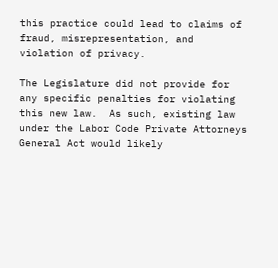this practice could lead to claims of fraud, misrepresentation, and violation of privacy.

The Legislature did not provide for any specific penalties for violating this new law.  As such, existing law under the Labor Code Private Attorneys General Act would likely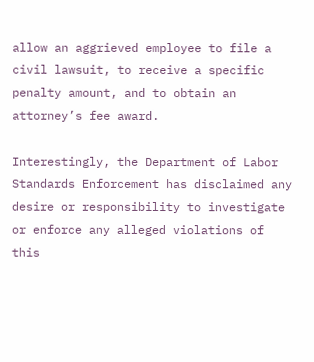allow an aggrieved employee to file a civil lawsuit, to receive a specific penalty amount, and to obtain an attorney’s fee award.

Interestingly, the Department of Labor Standards Enforcement has disclaimed any desire or responsibility to investigate or enforce any alleged violations of this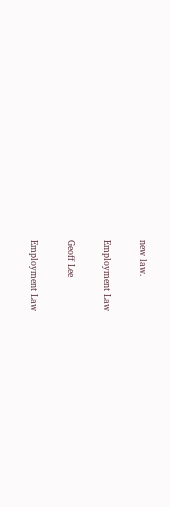new law.

Employment Law

Geoff Lee

Employment Law